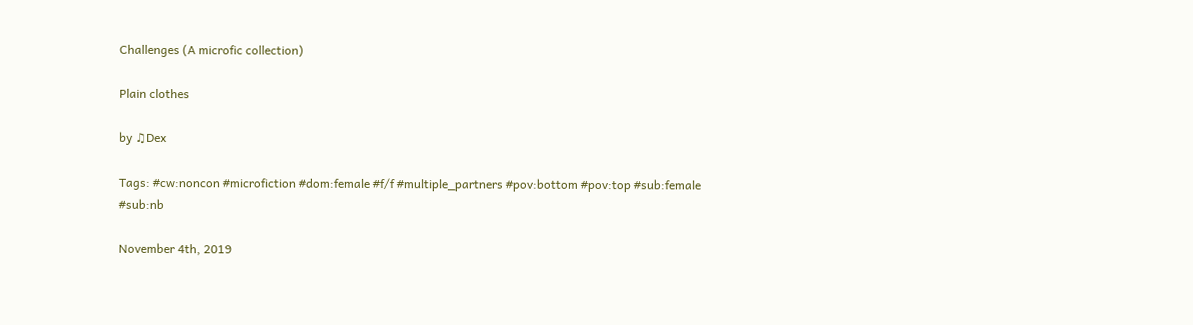Challenges (A microfic collection)

Plain clothes

by ♫Dex

Tags: #cw:noncon #microfiction #dom:female #f/f #multiple_partners #pov:bottom #pov:top #sub:female #sub:nb

November 4th, 2019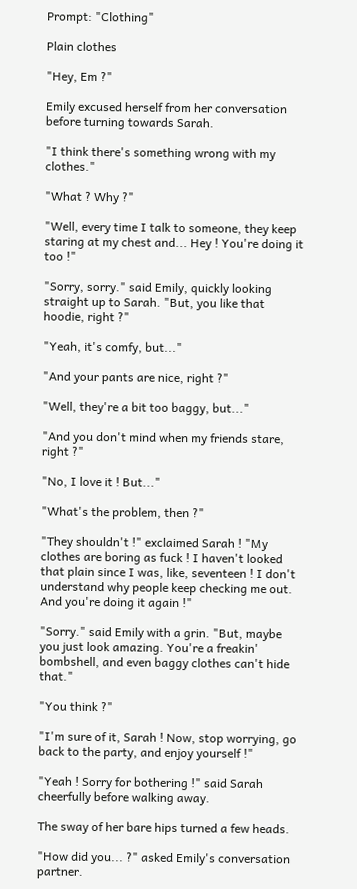Prompt: "Clothing"

Plain clothes

"Hey, Em ?"

Emily excused herself from her conversation before turning towards Sarah.

"I think there's something wrong with my clothes."

"What ? Why ?"

"Well, every time I talk to someone, they keep staring at my chest and... Hey ! You're doing it too !"

"Sorry, sorry." said Emily, quickly looking straight up to Sarah. "But, you like that hoodie, right ?"

"Yeah, it's comfy, but..."

"And your pants are nice, right ?"

"Well, they're a bit too baggy, but..."

"And you don't mind when my friends stare, right ?"

"No, I love it ! But..."

"What's the problem, then ?"

"They shouldn't !" exclaimed Sarah ! "My clothes are boring as fuck ! I haven't looked that plain since I was, like, seventeen ! I don't understand why people keep checking me out. And you're doing it again !"

"Sorry." said Emily with a grin. "But, maybe you just look amazing. You're a freakin' bombshell, and even baggy clothes can't hide that."

"You think ?"

"I'm sure of it, Sarah ! Now, stop worrying, go back to the party, and enjoy yourself !"

"Yeah ! Sorry for bothering !" said Sarah cheerfully before walking away.

The sway of her bare hips turned a few heads.

"How did you... ?" asked Emily's conversation partner.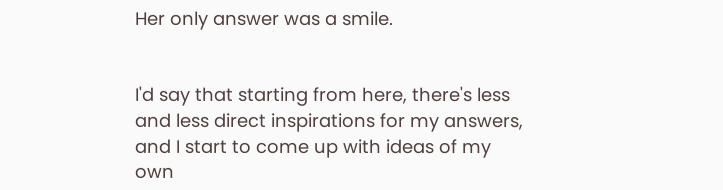Her only answer was a smile.


I'd say that starting from here, there's less and less direct inspirations for my answers, and I start to come up with ideas of my own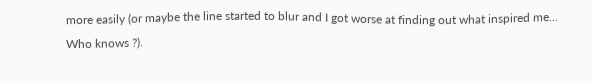more easily (or maybe the line started to blur and I got worse at finding out what inspired me... Who knows ?).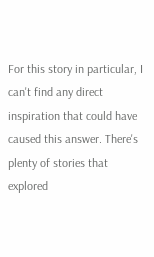For this story in particular, I can't find any direct inspiration that could have caused this answer. There's plenty of stories that explored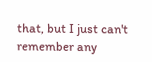that, but I just can't remember any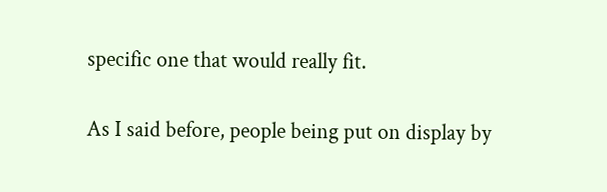specific one that would really fit.

As I said before, people being put on display by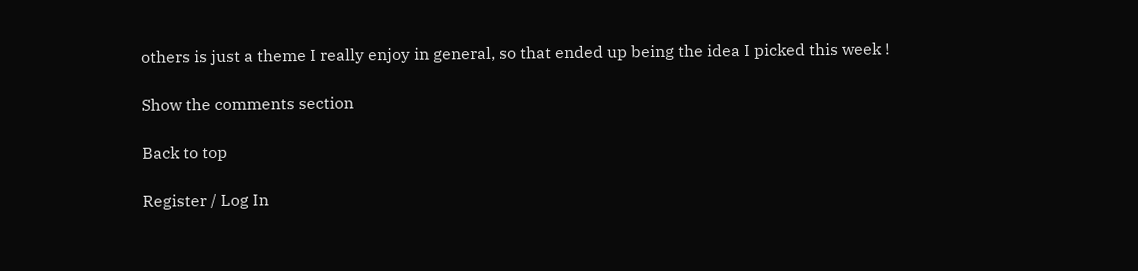others is just a theme I really enjoy in general, so that ended up being the idea I picked this week !

Show the comments section

Back to top

Register / Log In